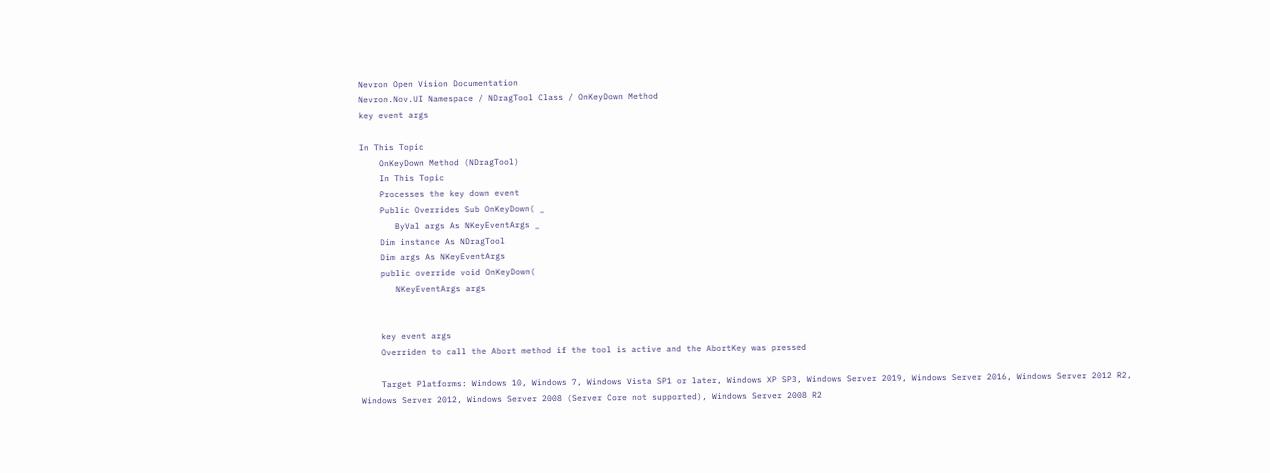Nevron Open Vision Documentation
Nevron.Nov.UI Namespace / NDragTool Class / OnKeyDown Method
key event args

In This Topic
    OnKeyDown Method (NDragTool)
    In This Topic
    Processes the key down event
    Public Overrides Sub OnKeyDown( _
       ByVal args As NKeyEventArgs _
    Dim instance As NDragTool
    Dim args As NKeyEventArgs
    public override void OnKeyDown(
       NKeyEventArgs args


    key event args
    Overriden to call the Abort method if the tool is active and the AbortKey was pressed

    Target Platforms: Windows 10, Windows 7, Windows Vista SP1 or later, Windows XP SP3, Windows Server 2019, Windows Server 2016, Windows Server 2012 R2, Windows Server 2012, Windows Server 2008 (Server Core not supported), Windows Server 2008 R2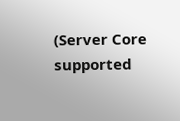(Server Core supported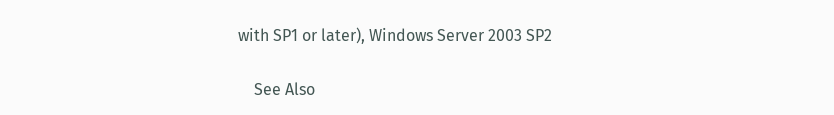with SP1 or later), Windows Server 2003 SP2

    See Also